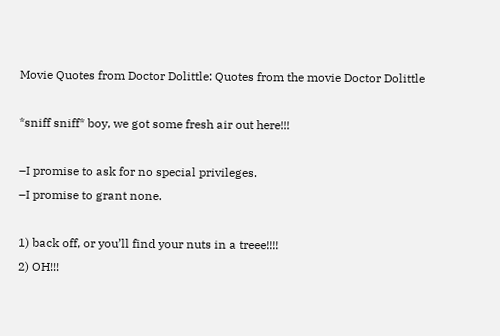Movie Quotes from Doctor Dolittle: Quotes from the movie Doctor Dolittle

*sniff sniff* boy, we got some fresh air out here!!!

–I promise to ask for no special privileges.
–I promise to grant none.

1) back off, or you’ll find your nuts in a treee!!!!
2) OH!!!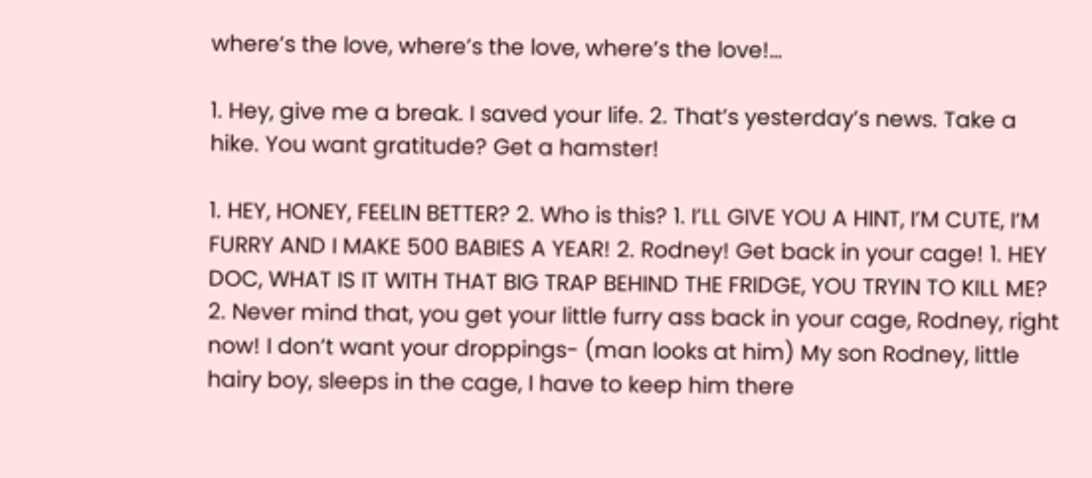where’s the love, where’s the love, where’s the love!…

1. Hey, give me a break. I saved your life. 2. That’s yesterday’s news. Take a hike. You want gratitude? Get a hamster!

1. HEY, HONEY, FEELIN BETTER? 2. Who is this? 1. I’LL GIVE YOU A HINT, I’M CUTE, I’M FURRY AND I MAKE 500 BABIES A YEAR! 2. Rodney! Get back in your cage! 1. HEY DOC, WHAT IS IT WITH THAT BIG TRAP BEHIND THE FRIDGE, YOU TRYIN TO KILL ME? 2. Never mind that, you get your little furry ass back in your cage, Rodney, right now! I don’t want your droppings- (man looks at him) My son Rodney, little hairy boy, sleeps in the cage, I have to keep him there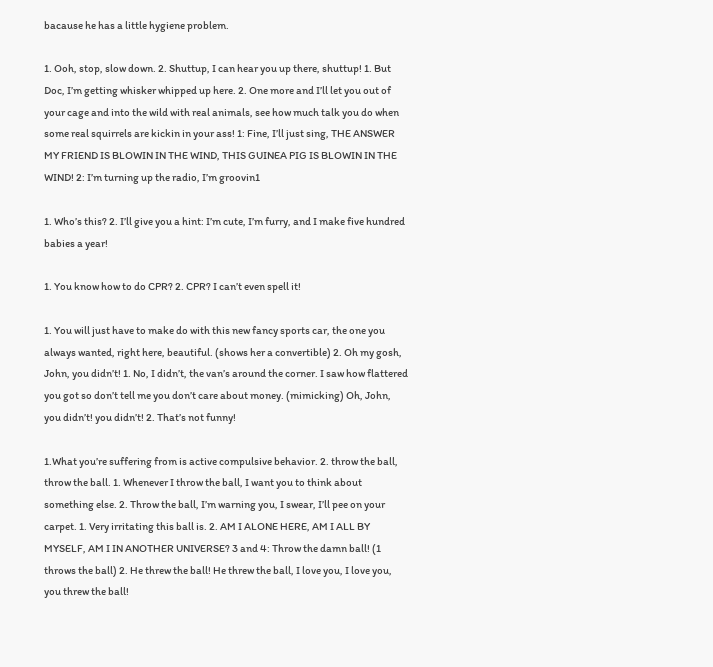bacause he has a little hygiene problem.

1. Ooh, stop, slow down. 2. Shuttup, I can hear you up there, shuttup! 1. But Doc, I’m getting whisker whipped up here. 2. One more and I’ll let you out of your cage and into the wild with real animals, see how much talk you do when some real squirrels are kickin in your ass! 1: Fine, I’ll just sing, THE ANSWER MY FRIEND IS BLOWIN IN THE WIND, THIS GUINEA PIG IS BLOWIN IN THE WIND! 2: I’m turning up the radio, I’m groovin1

1. Who’s this? 2. I’ll give you a hint: I’m cute, I’m furry, and I make five hundred babies a year!

1. You know how to do CPR? 2. CPR? I can’t even spell it!

1. You will just have to make do with this new fancy sports car, the one you always wanted, right here, beautiful. (shows her a convertible) 2. Oh my gosh, John, you didn’t! 1. No, I didn’t, the van’s around the corner. I saw how flattered you got so don’t tell me you don’t care about money. (mimicking) Oh, John, you didn’t! you didn’t! 2. That’s not funny!

1.What you’re suffering from is active compulsive behavior. 2. throw the ball, throw the ball. 1. Whenever I throw the ball, I want you to think about something else. 2. Throw the ball, I’m warning you, I swear, I’ll pee on your carpet. 1. Very irritating this ball is. 2. AM I ALONE HERE, AM I ALL BY MYSELF, AM I IN ANOTHER UNIVERSE? 3 and 4: Throw the damn ball! (1 throws the ball) 2. He threw the ball! He threw the ball, I love you, I love you, you threw the ball!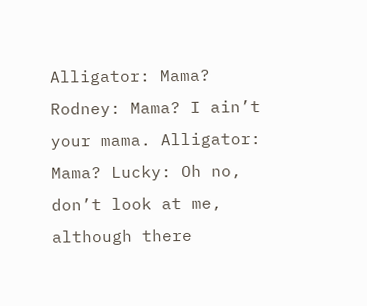Alligator: Mama? Rodney: Mama? I ain’t your mama. Alligator: Mama? Lucky: Oh no, don’t look at me, although there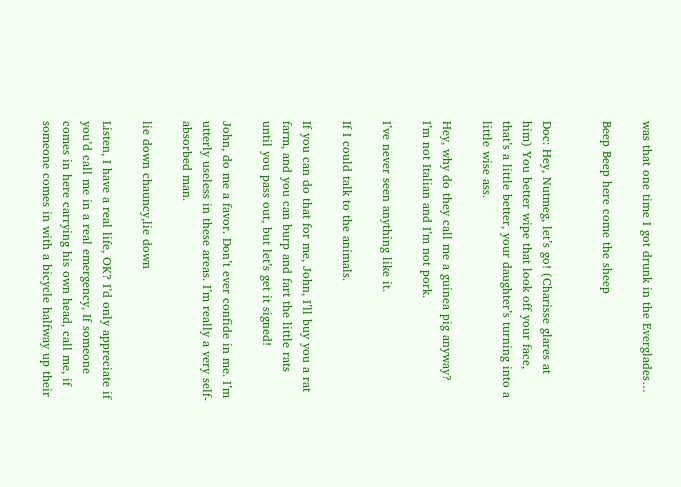was that one time I got drunk in the Everglades…

Beep Beep here come the sheep


Doc: Hey, Nutmeg, let’s go! (Charisse glares at him) You better wipe that look off your face, that’s a little better, your daughter’s turning into a little wise ass.

Hey, why do they call me a guinea pig anyway? I’m not Italian and I’m not pork.

I’ve never seen anything like it.

If I could talk to the animals.

If you can do that for me, John, I’ll buy you a rat farm, and you can burp and fart the little rats until you pass out, but let’s get it signed!

John, do me a favor. Don’t ever confide in me. I’m utterly useless in these areas. I’m really a very self-absorbed man.

lie down chauncy,lie down

Listen, I have a real life, OK? I’d only appreciate if you’d call me in a real emergency, If someone comes in here carrying his own head, call me, if someone comes in with a bicycle halfway up their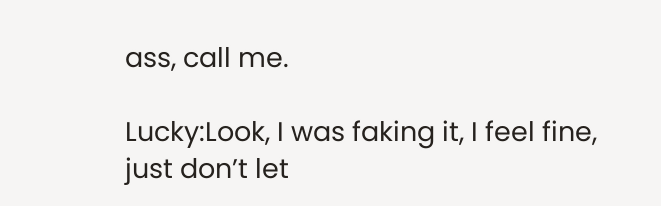ass, call me.

Lucky:Look, I was faking it, I feel fine, just don’t let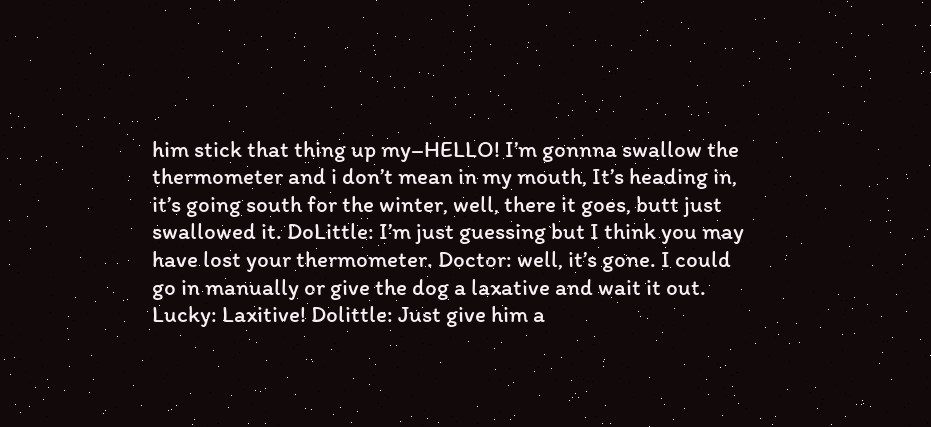him stick that thing up my–HELLO! I’m gonnna swallow the thermometer and i don’t mean in my mouth, It’s heading in, it’s going south for the winter, well, there it goes, butt just swallowed it. DoLittle: I’m just guessing but I think you may have lost your thermometer. Doctor: well, it’s gone. I could go in manually or give the dog a laxative and wait it out. Lucky: Laxitive! Dolittle: Just give him a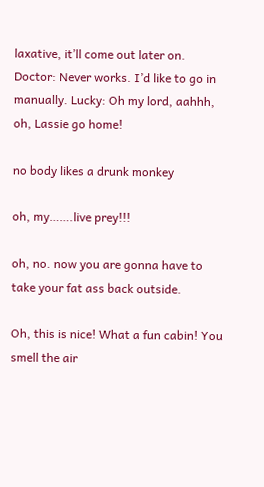laxative, it’ll come out later on. Doctor: Never works. I’d like to go in manually. Lucky: Oh my lord, aahhh, oh, Lassie go home!

no body likes a drunk monkey

oh, my…….live prey!!!

oh, no. now you are gonna have to take your fat ass back outside.

Oh, this is nice! What a fun cabin! You smell the air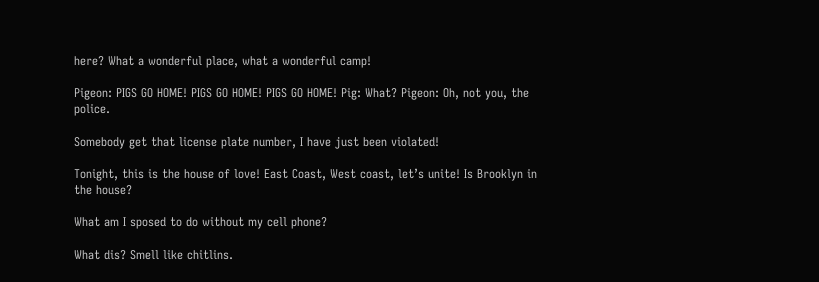here? What a wonderful place, what a wonderful camp!

Pigeon: PIGS GO HOME! PIGS GO HOME! PIGS GO HOME! Pig: What? Pigeon: Oh, not you, the police.

Somebody get that license plate number, I have just been violated!

Tonight, this is the house of love! East Coast, West coast, let’s unite! Is Brooklyn in the house?

What am I sposed to do without my cell phone?

What dis? Smell like chitlins.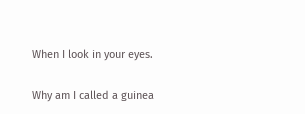When I look in your eyes.

Why am I called a guinea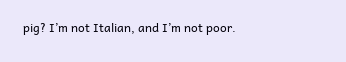pig? I’m not Italian, and I’m not poor.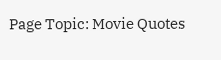Page Topic: Movie Quotes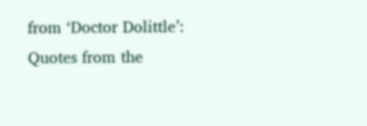from ‘Doctor Dolittle’: Quotes from the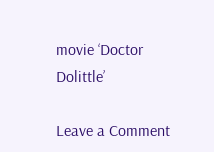movie ‘Doctor Dolittle’

Leave a Comment